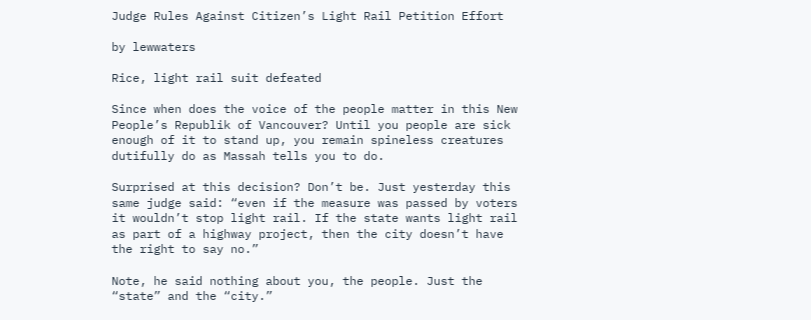Judge Rules Against Citizen’s Light Rail Petition Effort

by lewwaters

Rice, light rail suit defeated

Since when does the voice of the people matter in this New People’s Republik of Vancouver? Until you people are sick enough of it to stand up, you remain spineless creatures dutifully do as Massah tells you to do.

Surprised at this decision? Don’t be. Just yesterday this same judge said: “even if the measure was passed by voters it wouldn’t stop light rail. If the state wants light rail as part of a highway project, then the city doesn’t have the right to say no.”

Note, he said nothing about you, the people. Just the “state” and the “city.”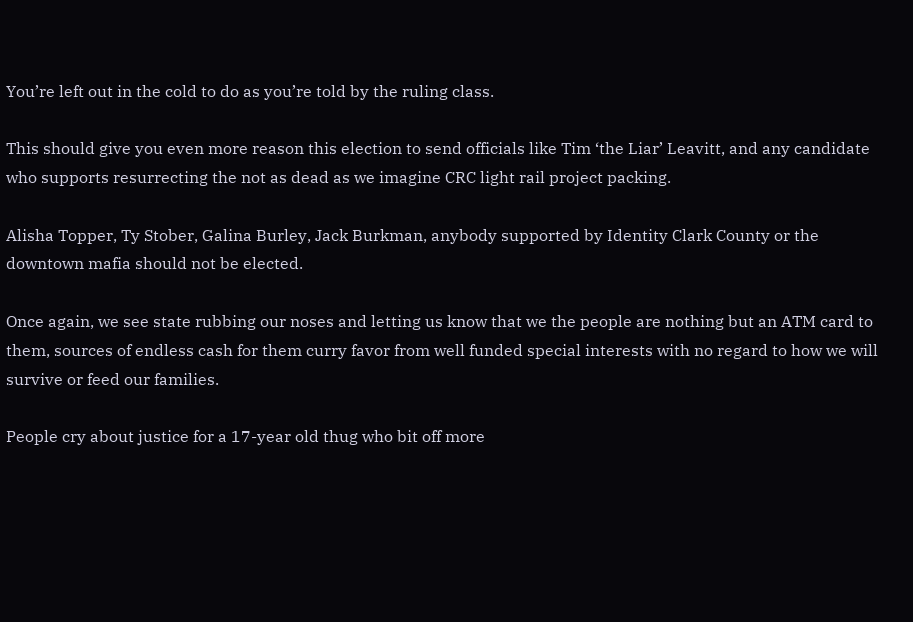You’re left out in the cold to do as you’re told by the ruling class.

This should give you even more reason this election to send officials like Tim ‘the Liar’ Leavitt, and any candidate who supports resurrecting the not as dead as we imagine CRC light rail project packing.

Alisha Topper, Ty Stober, Galina Burley, Jack Burkman, anybody supported by Identity Clark County or the downtown mafia should not be elected.

Once again, we see state rubbing our noses and letting us know that we the people are nothing but an ATM card to them, sources of endless cash for them curry favor from well funded special interests with no regard to how we will survive or feed our families.

People cry about justice for a 17-year old thug who bit off more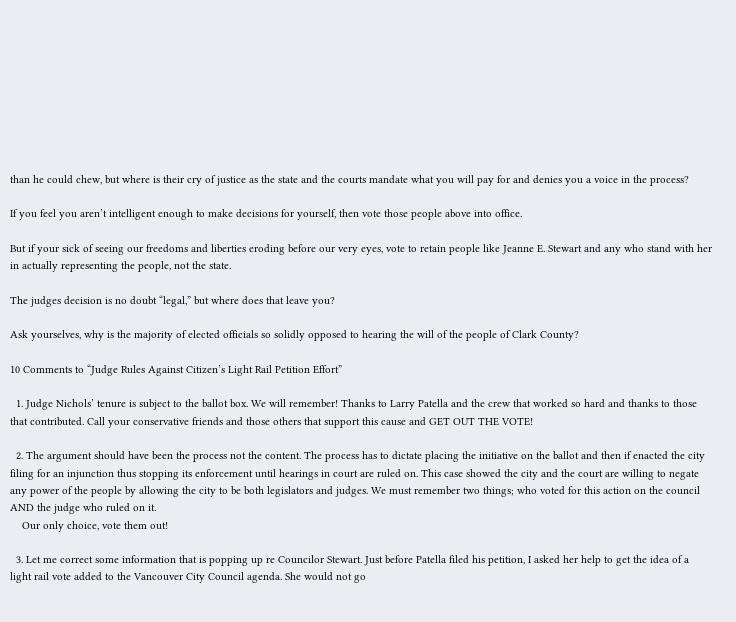than he could chew, but where is their cry of justice as the state and the courts mandate what you will pay for and denies you a voice in the process?

If you feel you aren’t intelligent enough to make decisions for yourself, then vote those people above into office.

But if your sick of seeing our freedoms and liberties eroding before our very eyes, vote to retain people like Jeanne E. Stewart and any who stand with her in actually representing the people, not the state.

The judges decision is no doubt “legal,” but where does that leave you?

Ask yourselves, why is the majority of elected officials so solidly opposed to hearing the will of the people of Clark County?

10 Comments to “Judge Rules Against Citizen’s Light Rail Petition Effort”

  1. Judge Nichols’ tenure is subject to the ballot box. We will remember! Thanks to Larry Patella and the crew that worked so hard and thanks to those that contributed. Call your conservative friends and those others that support this cause and GET OUT THE VOTE!

  2. The argument should have been the process not the content. The process has to dictate placing the initiative on the ballot and then if enacted the city filing for an injunction thus stopping its enforcement until hearings in court are ruled on. This case showed the city and the court are willing to negate any power of the people by allowing the city to be both legislators and judges. We must remember two things; who voted for this action on the council AND the judge who ruled on it.
    Our only choice, vote them out!

  3. Let me correct some information that is popping up re Councilor Stewart. Just before Patella filed his petition, I asked her help to get the idea of a light rail vote added to the Vancouver City Council agenda. She would not go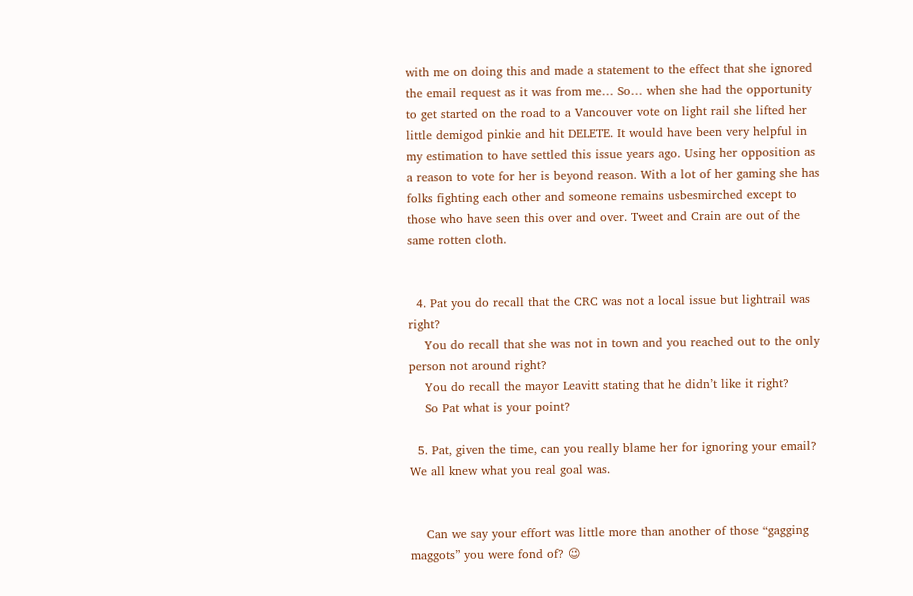with me on doing this and made a statement to the effect that she ignored the email request as it was from me… So… when she had the opportunity to get started on the road to a Vancouver vote on light rail she lifted her little demigod pinkie and hit DELETE. It would have been very helpful in my estimation to have settled this issue years ago. Using her opposition as a reason to vote for her is beyond reason. With a lot of her gaming she has folks fighting each other and someone remains usbesmirched except to those who have seen this over and over. Tweet and Crain are out of the same rotten cloth.


  4. Pat you do recall that the CRC was not a local issue but lightrail was right?
    You do recall that she was not in town and you reached out to the only person not around right?
    You do recall the mayor Leavitt stating that he didn’t like it right?
    So Pat what is your point?

  5. Pat, given the time, can you really blame her for ignoring your email? We all knew what you real goal was.


    Can we say your effort was little more than another of those “gagging maggots” you were fond of? 😉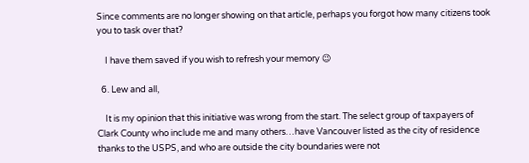Since comments are no longer showing on that article, perhaps you forgot how many citizens took you to task over that?

    I have them saved if you wish to refresh your memory 😉

  6. Lew and all,

    It is my opinion that this initiative was wrong from the start. The select group of taxpayers of Clark County who include me and many others…have Vancouver listed as the city of residence thanks to the USPS, and who are outside the city boundaries were not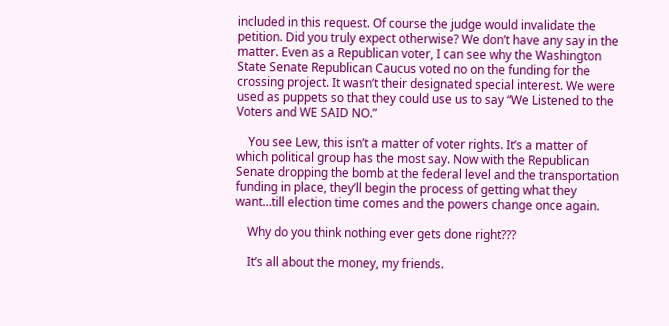included in this request. Of course the judge would invalidate the petition. Did you truly expect otherwise? We don’t have any say in the matter. Even as a Republican voter, I can see why the Washington State Senate Republican Caucus voted no on the funding for the crossing project. It wasn’t their designated special interest. We were used as puppets so that they could use us to say “We Listened to the Voters and WE SAID NO.”

    You see Lew, this isn’t a matter of voter rights. It’s a matter of which political group has the most say. Now with the Republican Senate dropping the bomb at the federal level and the transportation funding in place, they’ll begin the process of getting what they want…till election time comes and the powers change once again.

    Why do you think nothing ever gets done right???

    It’s all about the money, my friends.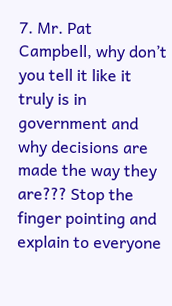7. Mr. Pat Campbell, why don’t you tell it like it truly is in government and why decisions are made the way they are??? Stop the finger pointing and explain to everyone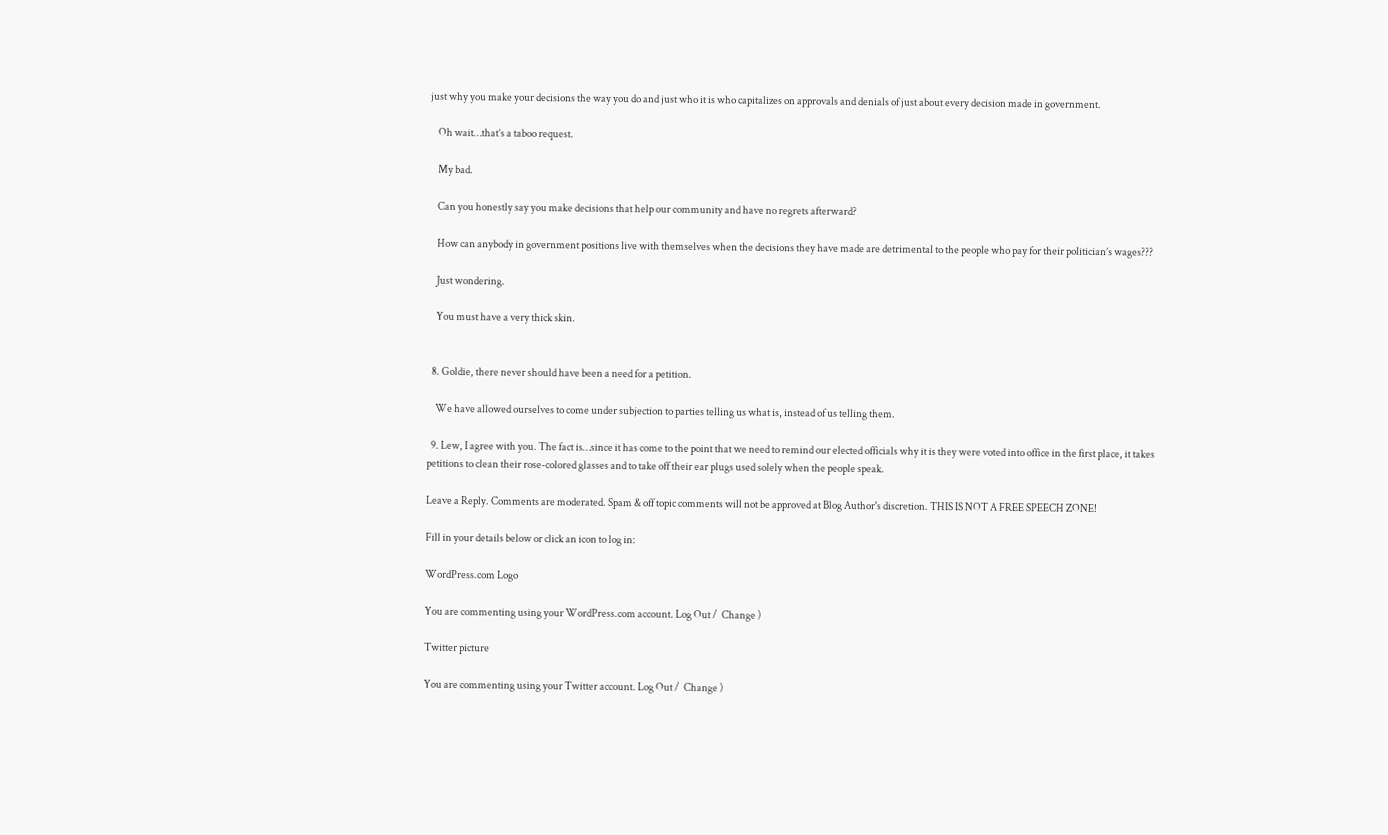just why you make your decisions the way you do and just who it is who capitalizes on approvals and denials of just about every decision made in government.

    Oh wait…that’s a taboo request.

    My bad.

    Can you honestly say you make decisions that help our community and have no regrets afterward?

    How can anybody in government positions live with themselves when the decisions they have made are detrimental to the people who pay for their politician’s wages???

    Just wondering.

    You must have a very thick skin.


  8. Goldie, there never should have been a need for a petition.

    We have allowed ourselves to come under subjection to parties telling us what is, instead of us telling them.

  9. Lew, I agree with you. The fact is…since it has come to the point that we need to remind our elected officials why it is they were voted into office in the first place, it takes petitions to clean their rose-colored glasses and to take off their ear plugs used solely when the people speak.

Leave a Reply. Comments are moderated. Spam & off topic comments will not be approved at Blog Author's discretion. THIS IS NOT A FREE SPEECH ZONE!

Fill in your details below or click an icon to log in:

WordPress.com Logo

You are commenting using your WordPress.com account. Log Out /  Change )

Twitter picture

You are commenting using your Twitter account. Log Out /  Change )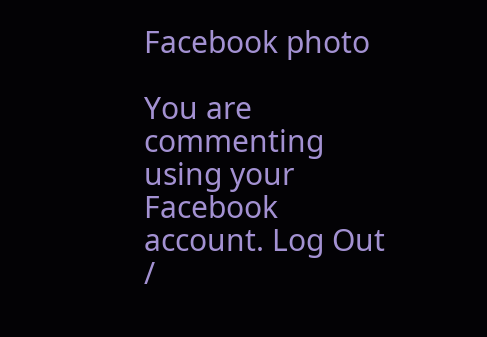Facebook photo

You are commenting using your Facebook account. Log Out /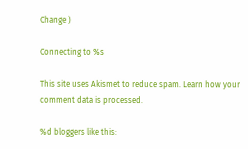Change )

Connecting to %s

This site uses Akismet to reduce spam. Learn how your comment data is processed.

%d bloggers like this: